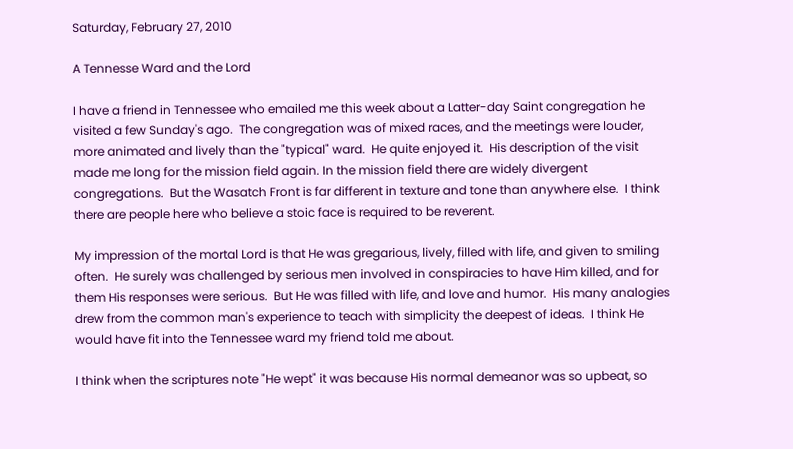Saturday, February 27, 2010

A Tennesse Ward and the Lord

I have a friend in Tennessee who emailed me this week about a Latter-day Saint congregation he visited a few Sunday's ago.  The congregation was of mixed races, and the meetings were louder, more animated and lively than the "typical" ward.  He quite enjoyed it.  His description of the visit made me long for the mission field again. In the mission field there are widely divergent congregations.  But the Wasatch Front is far different in texture and tone than anywhere else.  I think there are people here who believe a stoic face is required to be reverent.

My impression of the mortal Lord is that He was gregarious, lively, filled with life, and given to smiling often.  He surely was challenged by serious men involved in conspiracies to have Him killed, and for them His responses were serious.  But He was filled with life, and love and humor.  His many analogies drew from the common man's experience to teach with simplicity the deepest of ideas.  I think He would have fit into the Tennessee ward my friend told me about.

I think when the scriptures note "He wept" it was because His normal demeanor was so upbeat, so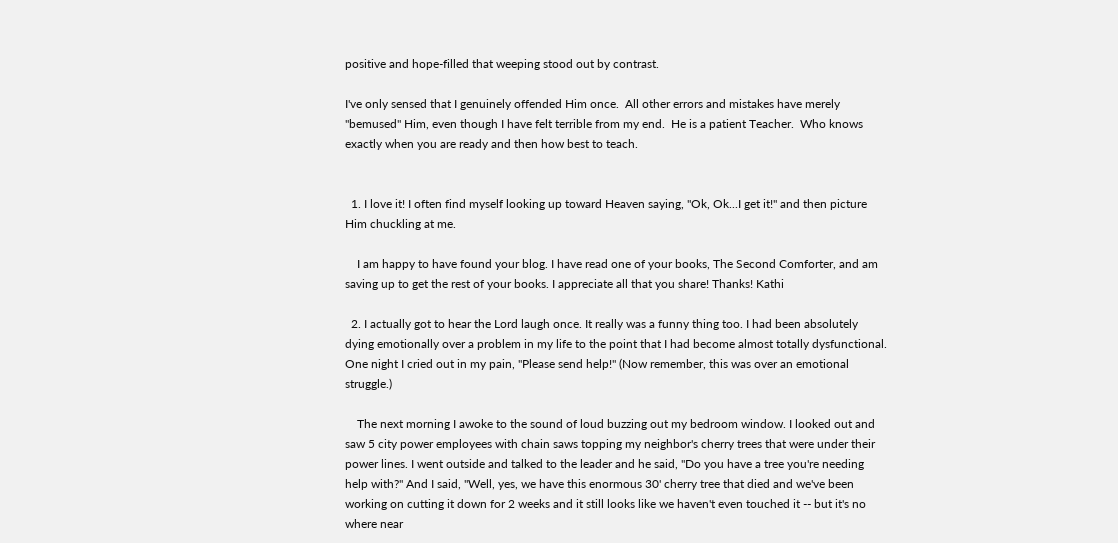positive and hope-filled that weeping stood out by contrast.

I've only sensed that I genuinely offended Him once.  All other errors and mistakes have merely "bemused" Him, even though I have felt terrible from my end.  He is a patient Teacher.  Who knows exactly when you are ready and then how best to teach.


  1. I love it! I often find myself looking up toward Heaven saying, "Ok, Ok...I get it!" and then picture Him chuckling at me.

    I am happy to have found your blog. I have read one of your books, The Second Comforter, and am saving up to get the rest of your books. I appreciate all that you share! Thanks! Kathi

  2. I actually got to hear the Lord laugh once. It really was a funny thing too. I had been absolutely dying emotionally over a problem in my life to the point that I had become almost totally dysfunctional. One night I cried out in my pain, "Please send help!" (Now remember, this was over an emotional struggle.)

    The next morning I awoke to the sound of loud buzzing out my bedroom window. I looked out and saw 5 city power employees with chain saws topping my neighbor's cherry trees that were under their power lines. I went outside and talked to the leader and he said, "Do you have a tree you're needing help with?" And I said, "Well, yes, we have this enormous 30' cherry tree that died and we've been working on cutting it down for 2 weeks and it still looks like we haven't even touched it -- but it's no where near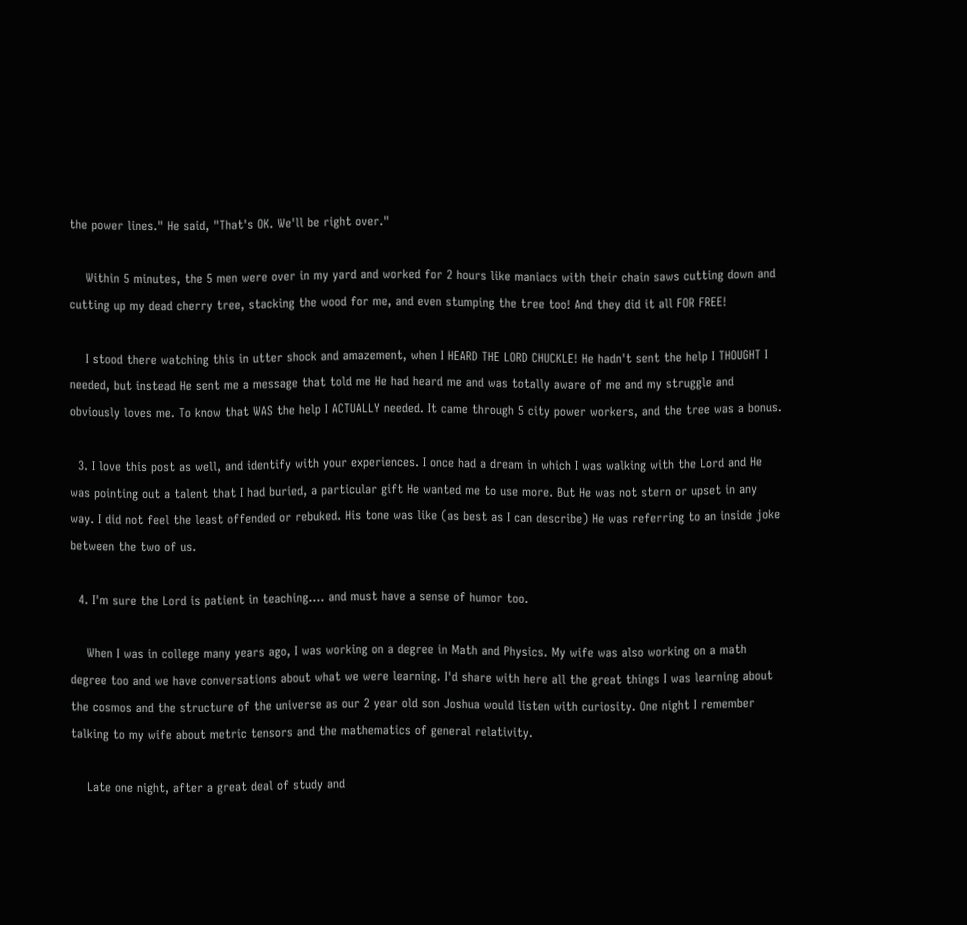the power lines." He said, "That's OK. We'll be right over."

    Within 5 minutes, the 5 men were over in my yard and worked for 2 hours like maniacs with their chain saws cutting down and cutting up my dead cherry tree, stacking the wood for me, and even stumping the tree too! And they did it all FOR FREE!

    I stood there watching this in utter shock and amazement, when I HEARD THE LORD CHUCKLE! He hadn't sent the help I THOUGHT I needed, but instead He sent me a message that told me He had heard me and was totally aware of me and my struggle and obviously loves me. To know that WAS the help I ACTUALLY needed. It came through 5 city power workers, and the tree was a bonus.

  3. I love this post as well, and identify with your experiences. I once had a dream in which I was walking with the Lord and He was pointing out a talent that I had buried, a particular gift He wanted me to use more. But He was not stern or upset in any way. I did not feel the least offended or rebuked. His tone was like (as best as I can describe) He was referring to an inside joke between the two of us.

  4. I'm sure the Lord is patient in teaching.... and must have a sense of humor too.

    When I was in college many years ago, I was working on a degree in Math and Physics. My wife was also working on a math degree too and we have conversations about what we were learning. I'd share with here all the great things I was learning about the cosmos and the structure of the universe as our 2 year old son Joshua would listen with curiosity. One night I remember talking to my wife about metric tensors and the mathematics of general relativity.

    Late one night, after a great deal of study and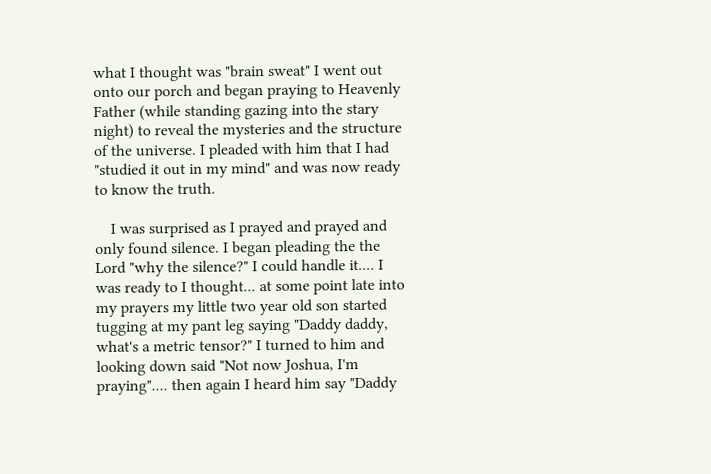what I thought was "brain sweat" I went out onto our porch and began praying to Heavenly Father (while standing gazing into the stary night) to reveal the mysteries and the structure of the universe. I pleaded with him that I had "studied it out in my mind" and was now ready to know the truth.

    I was surprised as I prayed and prayed and only found silence. I began pleading the the Lord "why the silence?" I could handle it.... I was ready to I thought... at some point late into my prayers my little two year old son started tugging at my pant leg saying "Daddy daddy, what's a metric tensor?" I turned to him and looking down said "Not now Joshua, I'm praying".... then again I heard him say "Daddy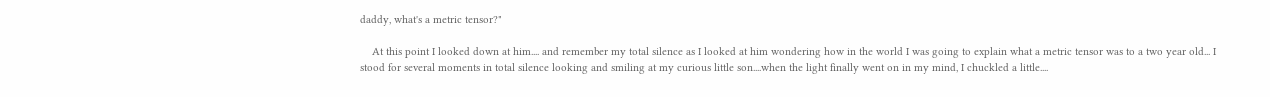daddy, what's a metric tensor?"

    At this point I looked down at him.... and remember my total silence as I looked at him wondering how in the world I was going to explain what a metric tensor was to a two year old... I stood for several moments in total silence looking and smiling at my curious little son....when the light finally went on in my mind, I chuckled a little....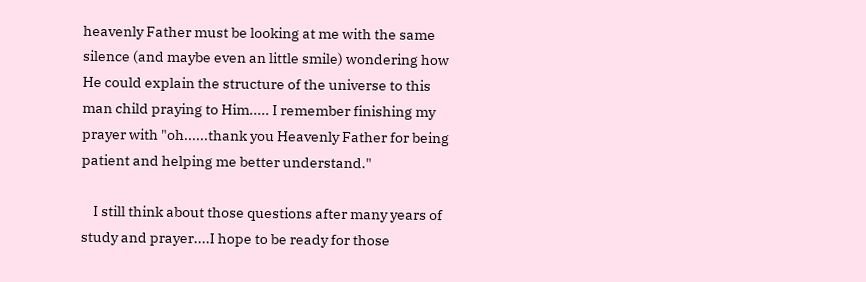heavenly Father must be looking at me with the same silence (and maybe even an little smile) wondering how He could explain the structure of the universe to this man child praying to Him..... I remember finishing my prayer with "oh......thank you Heavenly Father for being patient and helping me better understand."

    I still think about those questions after many years of study and prayer....I hope to be ready for those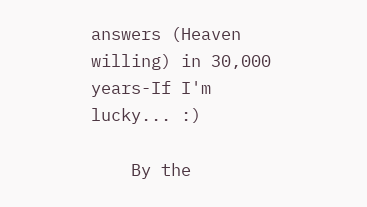answers (Heaven willing) in 30,000 years-If I'm lucky... :)

    By the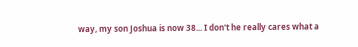way, my son Joshua is now 38... I don't he really cares what a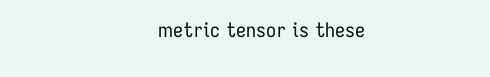metric tensor is these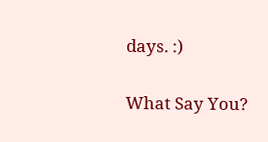days. :)


What Say You?